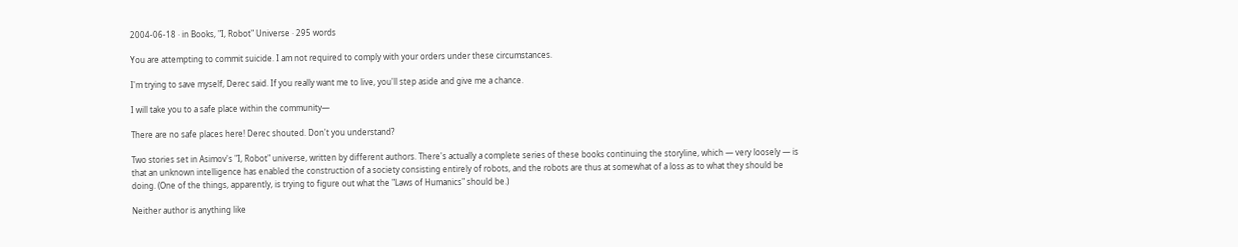2004-06-18 · in Books, "I, Robot" Universe · 295 words

You are attempting to commit suicide. I am not required to comply with your orders under these circumstances.

I'm trying to save myself, Derec said. If you really want me to live, you'll step aside and give me a chance.

I will take you to a safe place within the community—

There are no safe places here! Derec shouted. Don't you understand?

Two stories set in Asimov's "I, Robot" universe, written by different authors. There's actually a complete series of these books continuing the storyline, which — very loosely — is that an unknown intelligence has enabled the construction of a society consisting entirely of robots, and the robots are thus at somewhat of a loss as to what they should be doing. (One of the things, apparently, is trying to figure out what the "Laws of Humanics" should be.)

Neither author is anything like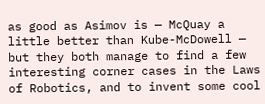as good as Asimov is — McQuay a little better than Kube-McDowell — but they both manage to find a few interesting corner cases in the Laws of Robotics, and to invent some cool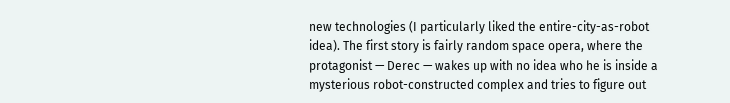new technologies (I particularly liked the entire-city-as-robot idea). The first story is fairly random space opera, where the protagonist — Derec — wakes up with no idea who he is inside a mysterious robot-constructed complex and tries to figure out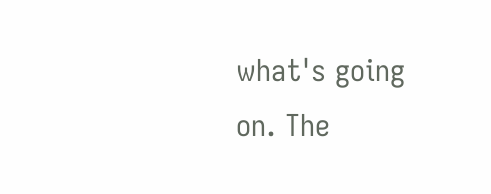what's going on. The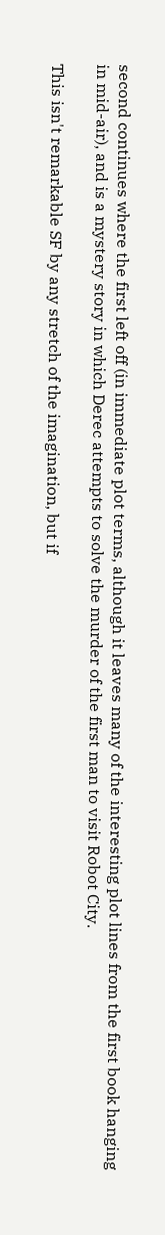second continues where the first left off (in immediate plot terms, although it leaves many of the interesting plot lines from the first book hanging in mid-air), and is a mystery story in which Derec attempts to solve the murder of the first man to visit Robot City.

This isn't remarkable SF by any stretch of the imagination, but if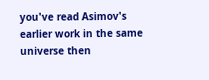you've read Asimov's earlier work in the same universe then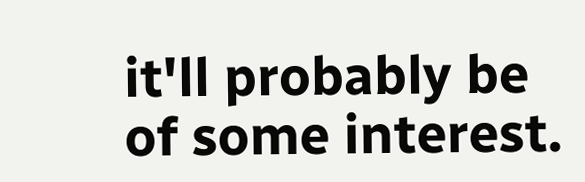it'll probably be of some interest.